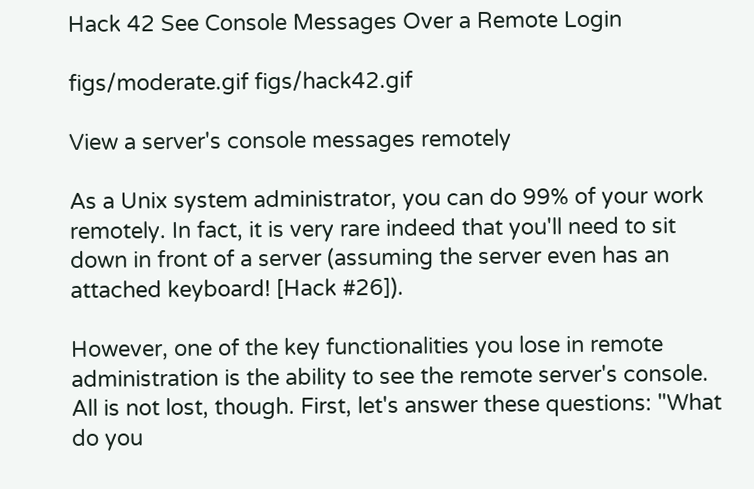Hack 42 See Console Messages Over a Remote Login

figs/moderate.gif figs/hack42.gif

View a server's console messages remotely

As a Unix system administrator, you can do 99% of your work remotely. In fact, it is very rare indeed that you'll need to sit down in front of a server (assuming the server even has an attached keyboard! [Hack #26]).

However, one of the key functionalities you lose in remote administration is the ability to see the remote server's console. All is not lost, though. First, let's answer these questions: "What do you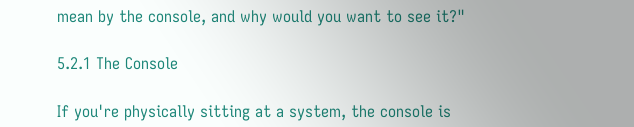mean by the console, and why would you want to see it?"

5.2.1 The Console

If you're physically sitting at a system, the console is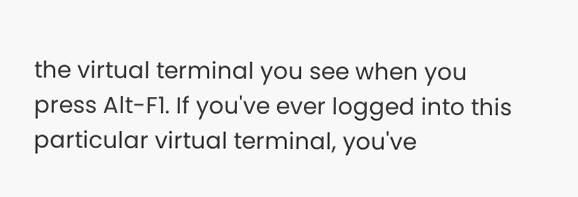the virtual terminal you see when you press Alt-F1. If you've ever logged into this particular virtual terminal, you've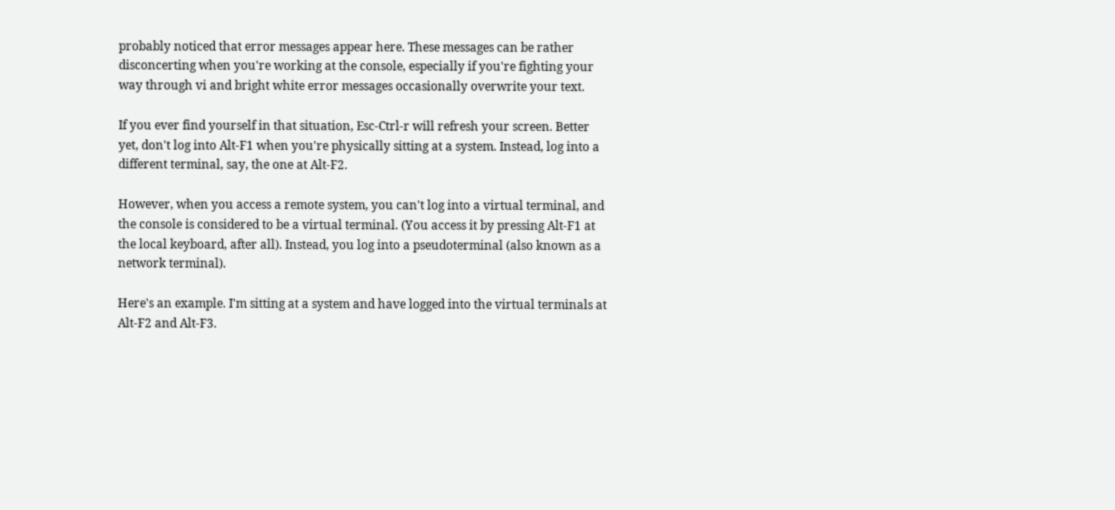probably noticed that error messages appear here. These messages can be rather disconcerting when you're working at the console, especially if you're fighting your way through vi and bright white error messages occasionally overwrite your text.

If you ever find yourself in that situation, Esc-Ctrl-r will refresh your screen. Better yet, don't log into Alt-F1 when you're physically sitting at a system. Instead, log into a different terminal, say, the one at Alt-F2.

However, when you access a remote system, you can't log into a virtual terminal, and the console is considered to be a virtual terminal. (You access it by pressing Alt-F1 at the local keyboard, after all). Instead, you log into a pseudoterminal (also known as a network terminal).

Here's an example. I'm sitting at a system and have logged into the virtual terminals at Alt-F2 and Alt-F3.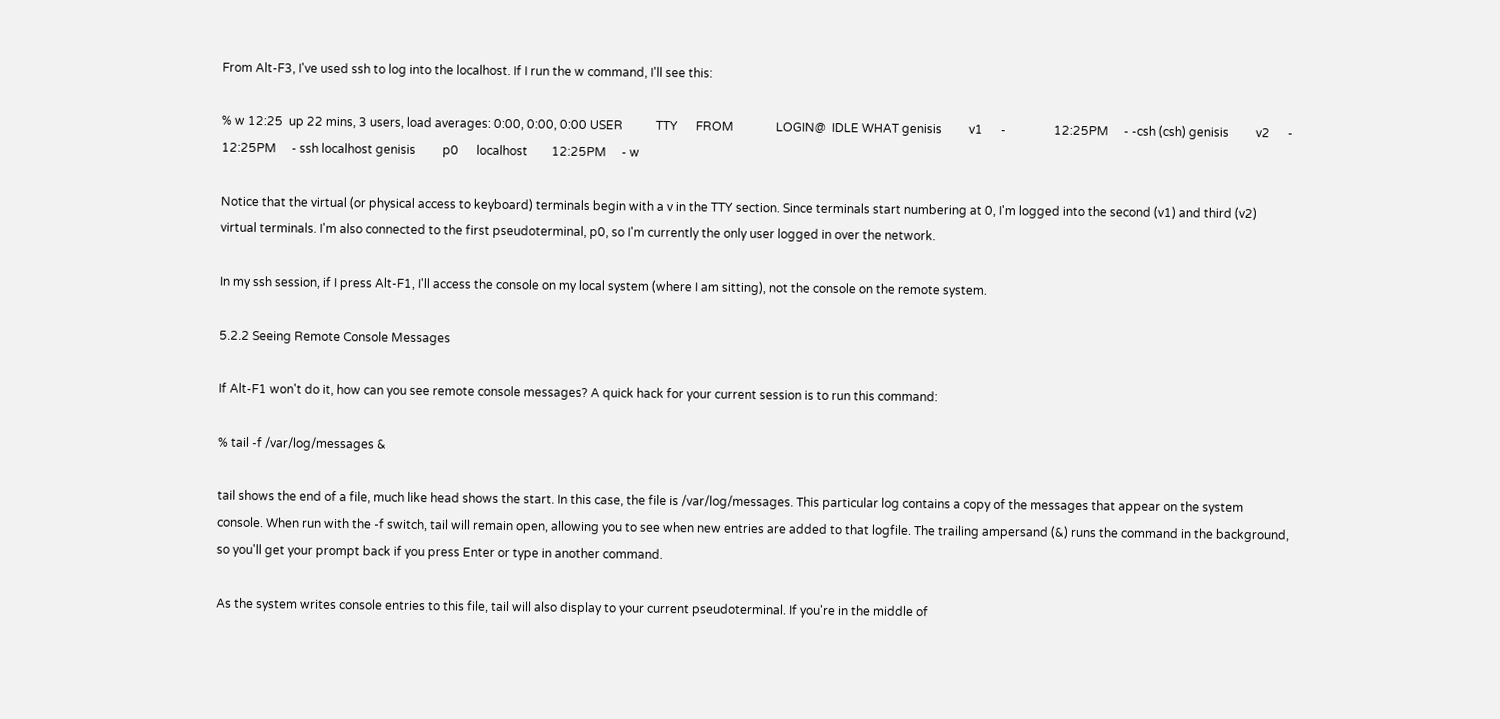From Alt-F3, I've used ssh to log into the localhost. If I run the w command, I'll see this:

% w 12:25  up 22 mins, 3 users, load averages: 0:00, 0:00, 0:00 USER           TTY      FROM              LOGIN@  IDLE WHAT genisis         v1      -                12:25PM     - -csh (csh) genisis         v2      -                12:25PM     - ssh localhost genisis         p0      localhost        12:25PM     - w

Notice that the virtual (or physical access to keyboard) terminals begin with a v in the TTY section. Since terminals start numbering at 0, I'm logged into the second (v1) and third (v2) virtual terminals. I'm also connected to the first pseudoterminal, p0, so I'm currently the only user logged in over the network.

In my ssh session, if I press Alt-F1, I'll access the console on my local system (where I am sitting), not the console on the remote system.

5.2.2 Seeing Remote Console Messages

If Alt-F1 won't do it, how can you see remote console messages? A quick hack for your current session is to run this command:

% tail -f /var/log/messages &

tail shows the end of a file, much like head shows the start. In this case, the file is /var/log/messages. This particular log contains a copy of the messages that appear on the system console. When run with the -f switch, tail will remain open, allowing you to see when new entries are added to that logfile. The trailing ampersand (&) runs the command in the background, so you'll get your prompt back if you press Enter or type in another command.

As the system writes console entries to this file, tail will also display to your current pseudoterminal. If you're in the middle of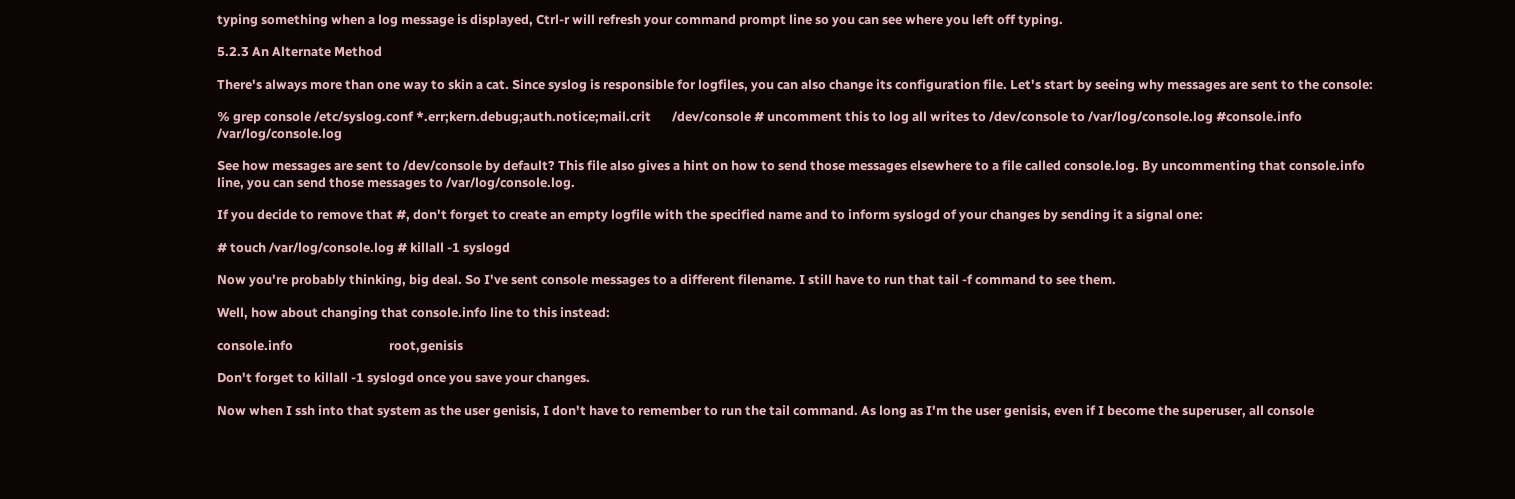typing something when a log message is displayed, Ctrl-r will refresh your command prompt line so you can see where you left off typing.

5.2.3 An Alternate Method

There's always more than one way to skin a cat. Since syslog is responsible for logfiles, you can also change its configuration file. Let's start by seeing why messages are sent to the console:

% grep console /etc/syslog.conf *.err;kern.debug;auth.notice;mail.crit       /dev/console # uncomment this to log all writes to /dev/console to /var/log/console.log #console.info                                /var/log/console.log

See how messages are sent to /dev/console by default? This file also gives a hint on how to send those messages elsewhere to a file called console.log. By uncommenting that console.info line, you can send those messages to /var/log/console.log.

If you decide to remove that #, don't forget to create an empty logfile with the specified name and to inform syslogd of your changes by sending it a signal one:

# touch /var/log/console.log # killall -1 syslogd

Now you're probably thinking, big deal. So I've sent console messages to a different filename. I still have to run that tail -f command to see them.

Well, how about changing that console.info line to this instead:

console.info                                root,genisis

Don't forget to killall -1 syslogd once you save your changes.

Now when I ssh into that system as the user genisis, I don't have to remember to run the tail command. As long as I'm the user genisis, even if I become the superuser, all console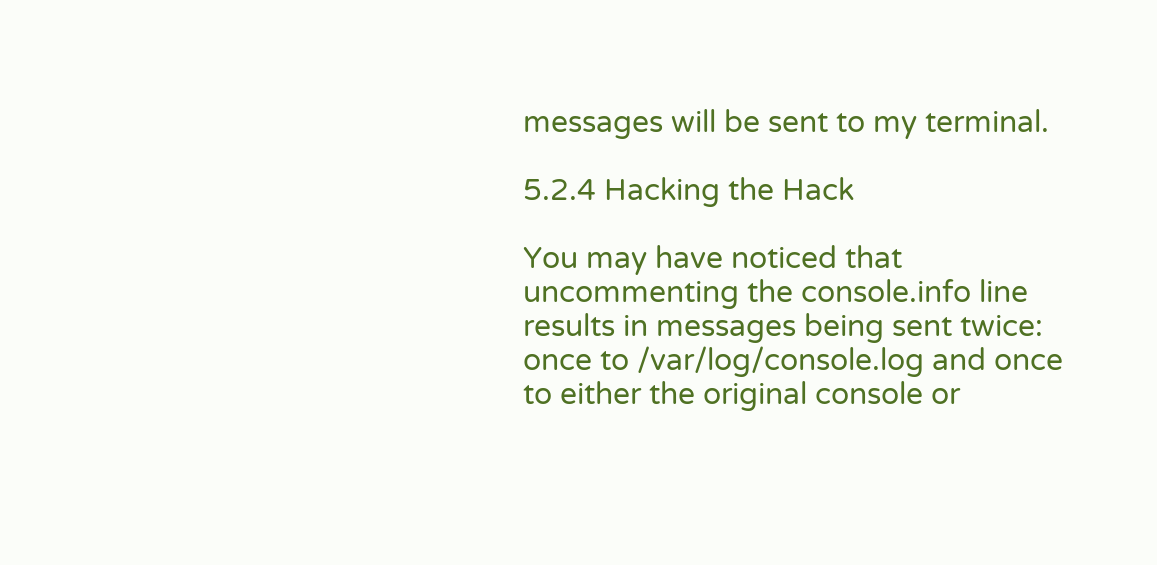messages will be sent to my terminal.

5.2.4 Hacking the Hack

You may have noticed that uncommenting the console.info line results in messages being sent twice: once to /var/log/console.log and once to either the original console or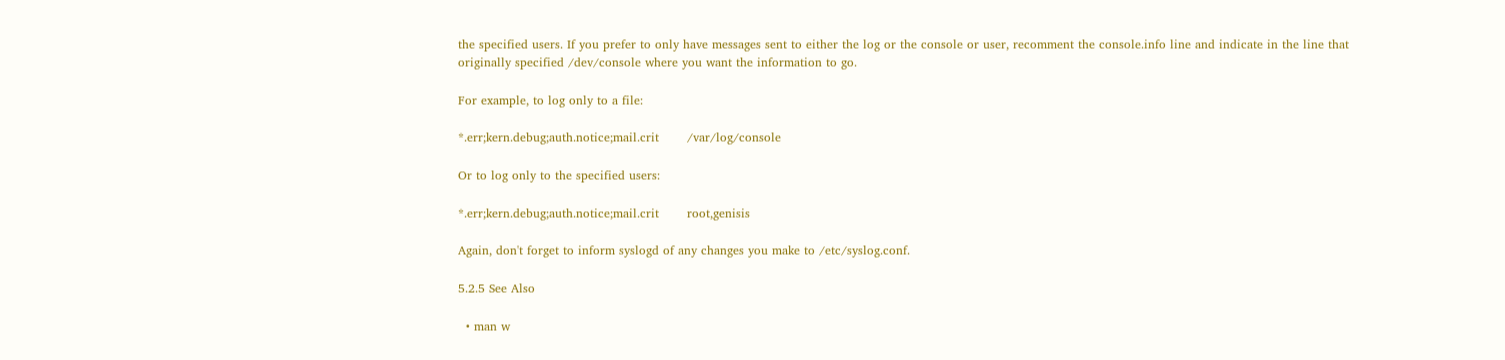the specified users. If you prefer to only have messages sent to either the log or the console or user, recomment the console.info line and indicate in the line that originally specified /dev/console where you want the information to go.

For example, to log only to a file:

*.err;kern.debug;auth.notice;mail.crit       /var/log/console

Or to log only to the specified users:

*.err;kern.debug;auth.notice;mail.crit       root,genisis

Again, don't forget to inform syslogd of any changes you make to /etc/syslog.conf.

5.2.5 See Also

  • man w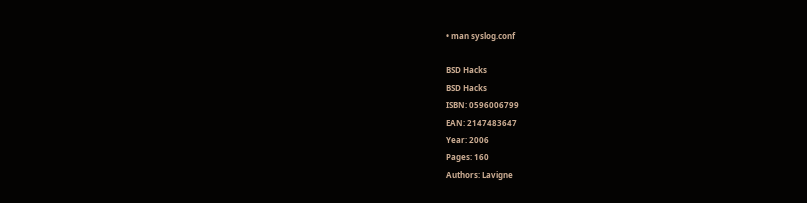• man syslog.conf

BSD Hacks
BSD Hacks
ISBN: 0596006799
EAN: 2147483647
Year: 2006
Pages: 160
Authors: Lavigne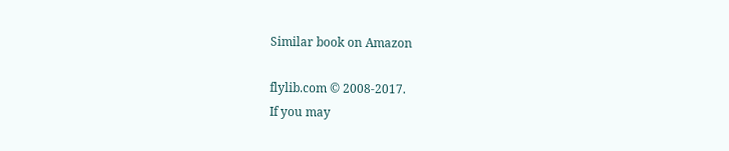Similar book on Amazon

flylib.com © 2008-2017.
If you may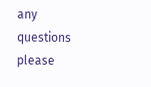any questions please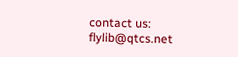contact us: flylib@qtcs.net